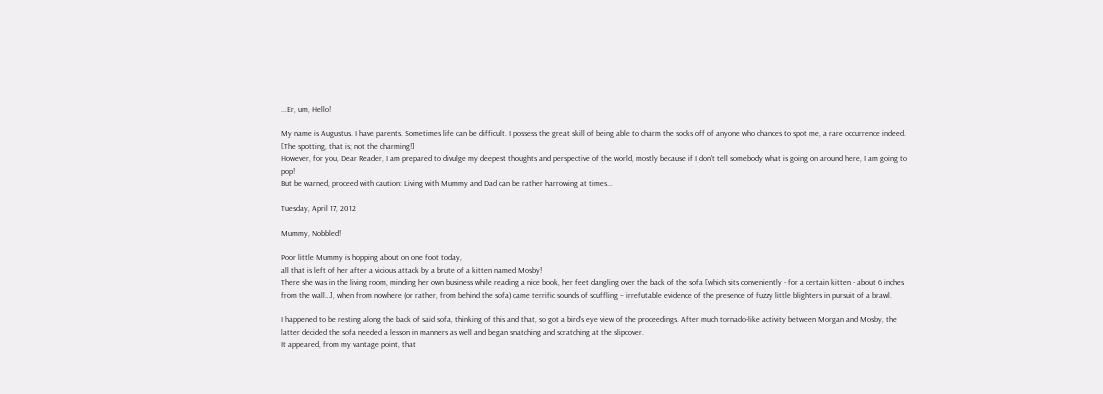...Er, um, Hello!

My name is Augustus. I have parents. Sometimes life can be difficult. I possess the great skill of being able to charm the socks off of anyone who chances to spot me, a rare occurrence indeed. [The spotting, that is; not the charming!]
However, for you, Dear Reader, I am prepared to divulge my deepest thoughts and perspective of the world, mostly because if I don't tell somebody what is going on around here, I am going to pop!
But be warned, proceed with caution: Living with Mummy and Dad can be rather harrowing at times...

Tuesday, April 17, 2012

Mummy, Nobbled!

Poor little Mummy is hopping about on one foot today,
all that is left of her after a vicious attack by a brute of a kitten named Mosby!
There she was in the living room, minding her own business while reading a nice book, her feet dangling over the back of the sofa [which sits conveniently - for a certain kitten - about 6 inches from the wall…], when from nowhere (or rather, from behind the sofa) came terrific sounds of scuffling – irrefutable evidence of the presence of fuzzy little blighters in pursuit of a brawl.

I happened to be resting along the back of said sofa, thinking of this and that, so got a bird’s eye view of the proceedings. After much tornado-like activity between Morgan and Mosby, the latter decided the sofa needed a lesson in manners as well and began snatching and scratching at the slipcover.
It appeared, from my vantage point, that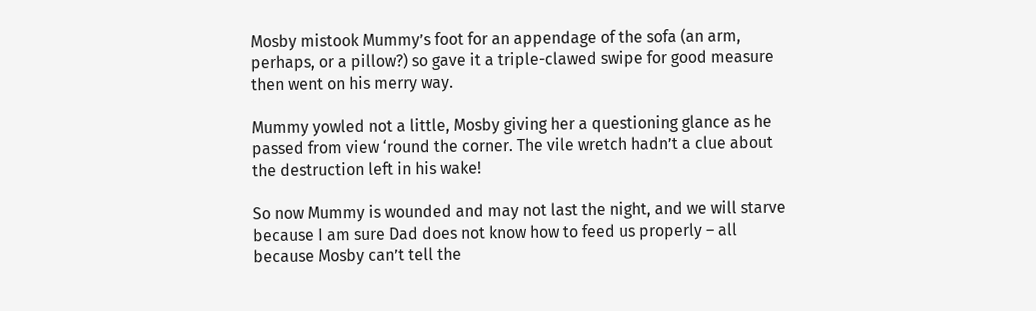Mosby mistook Mummy’s foot for an appendage of the sofa (an arm, perhaps, or a pillow?) so gave it a triple-clawed swipe for good measure then went on his merry way.

Mummy yowled not a little, Mosby giving her a questioning glance as he passed from view ‘round the corner. The vile wretch hadn’t a clue about the destruction left in his wake!

So now Mummy is wounded and may not last the night, and we will starve because I am sure Dad does not know how to feed us properly – all because Mosby can’t tell the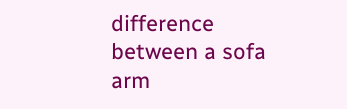difference between a sofa arm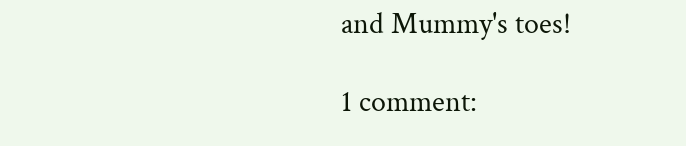and Mummy's toes!

1 comment: